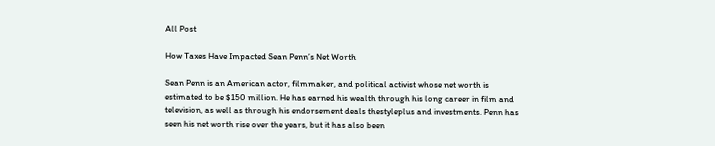All Post

How Taxes Have Impacted Sean Penn’s Net Worth

Sean Penn is an American actor, filmmaker, and political activist whose net worth is estimated to be $150 million. He has earned his wealth through his long career in film and television, as well as through his endorsement deals thestyleplus and investments. Penn has seen his net worth rise over the years, but it has also been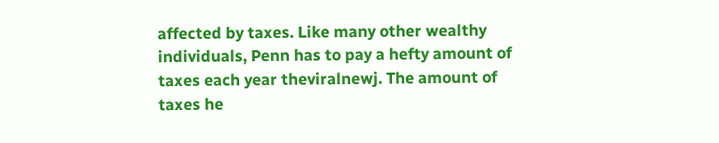affected by taxes. Like many other wealthy individuals, Penn has to pay a hefty amount of taxes each year theviralnewj. The amount of taxes he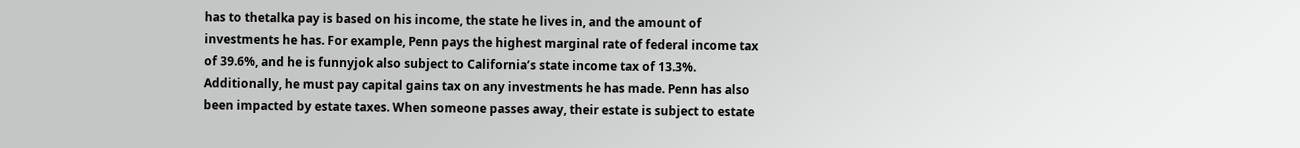has to thetalka pay is based on his income, the state he lives in, and the amount of investments he has. For example, Penn pays the highest marginal rate of federal income tax of 39.6%, and he is funnyjok also subject to California’s state income tax of 13.3%. Additionally, he must pay capital gains tax on any investments he has made. Penn has also been impacted by estate taxes. When someone passes away, their estate is subject to estate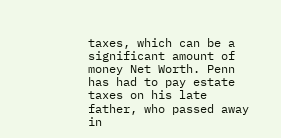taxes, which can be a significant amount of money Net Worth. Penn has had to pay estate taxes on his late father, who passed away in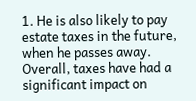1. He is also likely to pay estate taxes in the future, when he passes away. Overall, taxes have had a significant impact on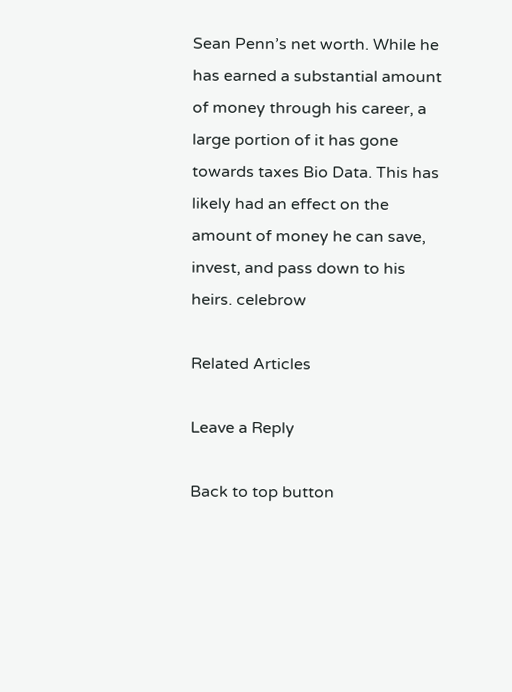Sean Penn’s net worth. While he has earned a substantial amount of money through his career, a large portion of it has gone towards taxes Bio Data. This has likely had an effect on the amount of money he can save, invest, and pass down to his heirs. celebrow

Related Articles

Leave a Reply

Back to top button